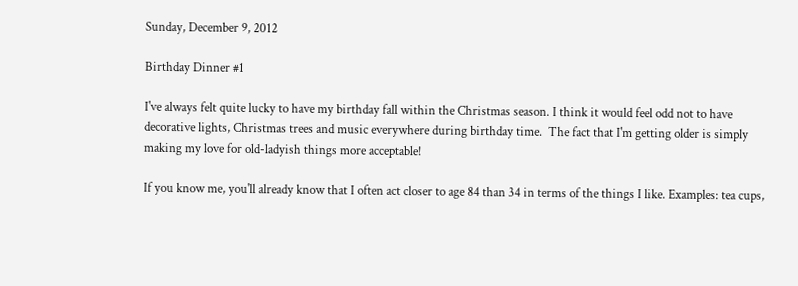Sunday, December 9, 2012

Birthday Dinner #1

I've always felt quite lucky to have my birthday fall within the Christmas season. I think it would feel odd not to have decorative lights, Christmas trees and music everywhere during birthday time.  The fact that I'm getting older is simply making my love for old-ladyish things more acceptable!

If you know me, you'll already know that I often act closer to age 84 than 34 in terms of the things I like. Examples: tea cups,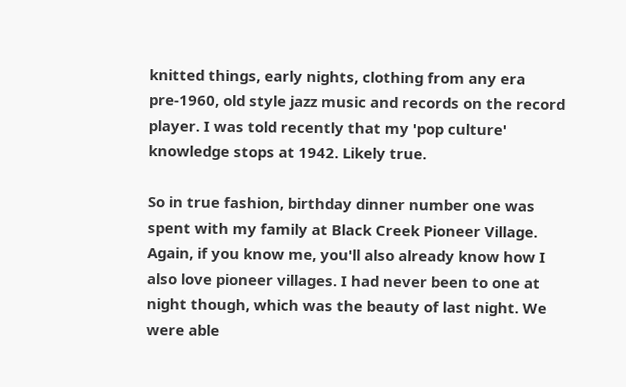knitted things, early nights, clothing from any era pre-1960, old style jazz music and records on the record player. I was told recently that my 'pop culture' knowledge stops at 1942. Likely true.

So in true fashion, birthday dinner number one was spent with my family at Black Creek Pioneer Village.  Again, if you know me, you'll also already know how I also love pioneer villages. I had never been to one at night though, which was the beauty of last night. We were able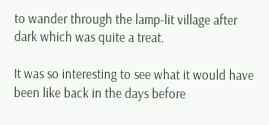to wander through the lamp-lit village after dark which was quite a treat.

It was so interesting to see what it would have been like back in the days before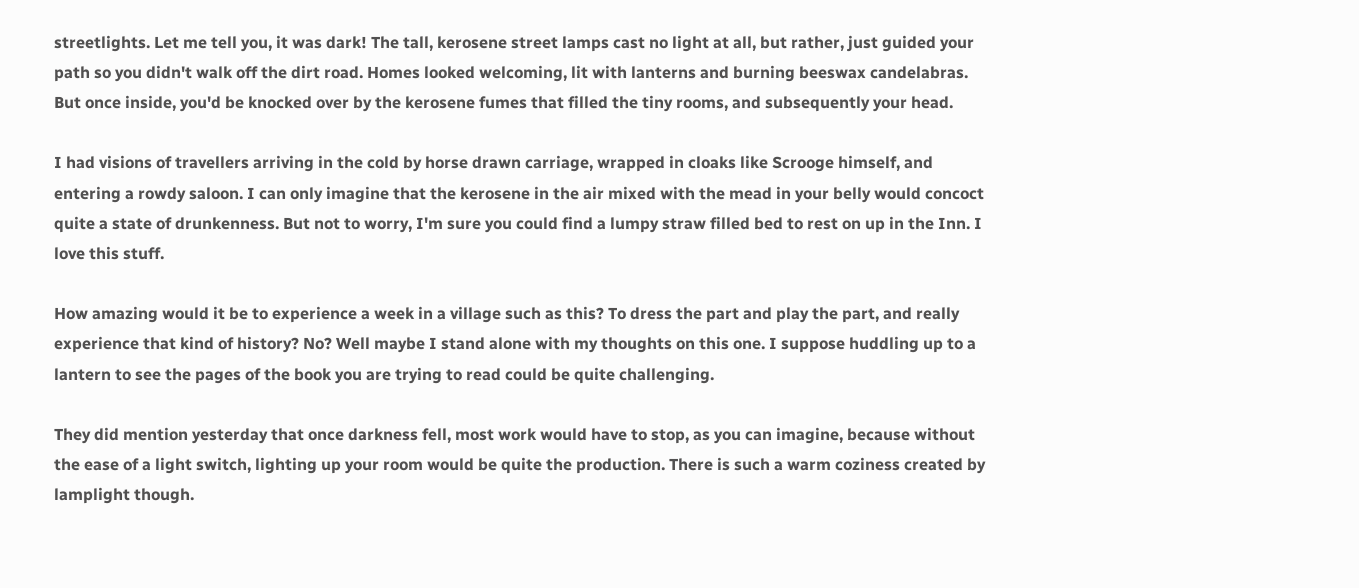streetlights. Let me tell you, it was dark! The tall, kerosene street lamps cast no light at all, but rather, just guided your path so you didn't walk off the dirt road. Homes looked welcoming, lit with lanterns and burning beeswax candelabras. But once inside, you'd be knocked over by the kerosene fumes that filled the tiny rooms, and subsequently your head.

I had visions of travellers arriving in the cold by horse drawn carriage, wrapped in cloaks like Scrooge himself, and entering a rowdy saloon. I can only imagine that the kerosene in the air mixed with the mead in your belly would concoct quite a state of drunkenness. But not to worry, I'm sure you could find a lumpy straw filled bed to rest on up in the Inn. I love this stuff.

How amazing would it be to experience a week in a village such as this? To dress the part and play the part, and really experience that kind of history? No? Well maybe I stand alone with my thoughts on this one. I suppose huddling up to a lantern to see the pages of the book you are trying to read could be quite challenging.

They did mention yesterday that once darkness fell, most work would have to stop, as you can imagine, because without the ease of a light switch, lighting up your room would be quite the production. There is such a warm coziness created by lamplight though.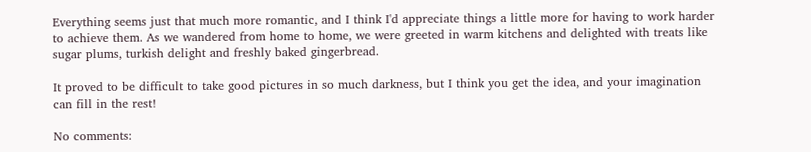Everything seems just that much more romantic, and I think I'd appreciate things a little more for having to work harder to achieve them. As we wandered from home to home, we were greeted in warm kitchens and delighted with treats like sugar plums, turkish delight and freshly baked gingerbread.

It proved to be difficult to take good pictures in so much darkness, but I think you get the idea, and your imagination can fill in the rest!

No comments: